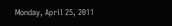Monday, April 25, 2011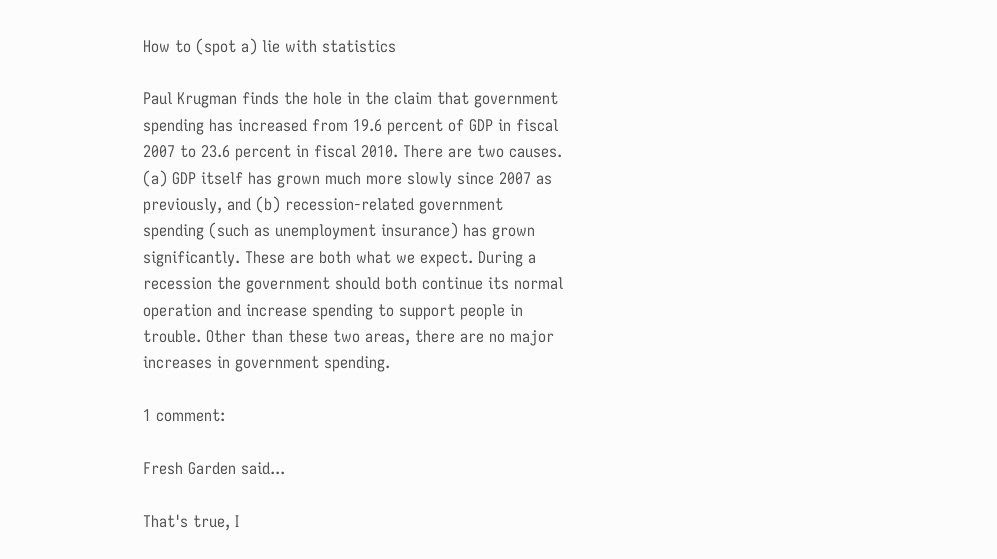How to (spot a) lie with statistics

Paul Krugman finds the hole in the claim that government spending has increased from 19.6 percent of GDP in fiscal 2007 to 23.6 percent in fiscal 2010. There are two causes. (a) GDP itself has grown much more slowly since 2007 as previously, and (b) recession-related government spending (such as unemployment insurance) has grown significantly. These are both what we expect. During a recession the government should both continue its normal operation and increase spending to support people in trouble. Other than these two areas, there are no major increases in government spending.

1 comment:

Fresh Garden said...

That's true, I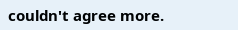couldn't agree more.